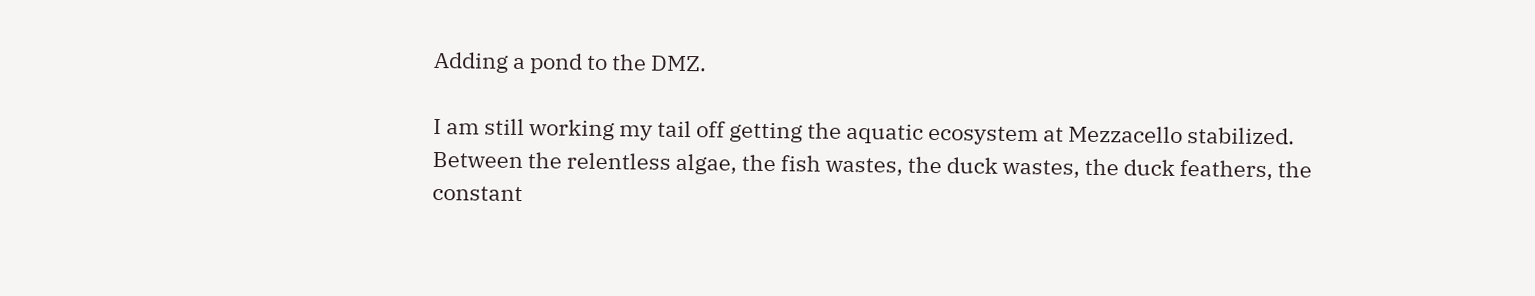Adding a pond to the DMZ.

I am still working my tail off getting the aquatic ecosystem at Mezzacello stabilized. Between the relentless algae, the fish wastes, the duck wastes, the duck feathers, the constant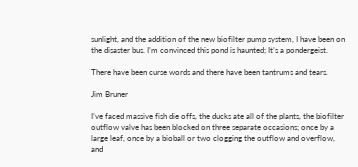sunlight, and the addition of the new biofilter pump system, I have been on the disaster bus. I’m convinced this pond is haunted; It’s a pondergeist.

There have been curse words and there have been tantrums and tears.

Jim Bruner

I’ve faced massive fish die offs, the ducks ate all of the plants, the biofilter outflow valve has been blocked on three separate occasions; once by a large leaf, once by a bioball or two clogging the outflow and overflow, and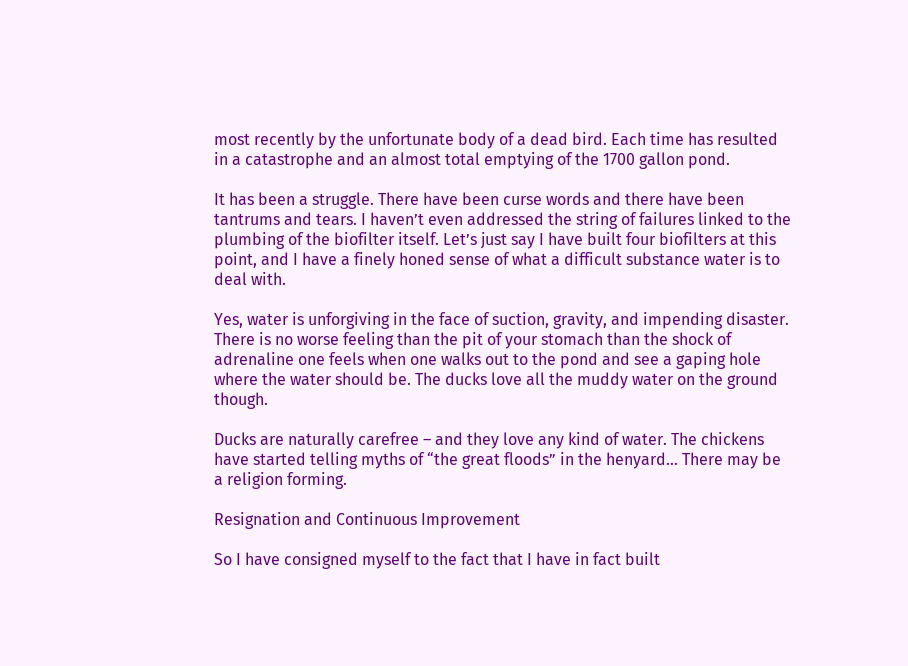most recently by the unfortunate body of a dead bird. Each time has resulted in a catastrophe and an almost total emptying of the 1700 gallon pond.

It has been a struggle. There have been curse words and there have been tantrums and tears. I haven’t even addressed the string of failures linked to the plumbing of the biofilter itself. Let’s just say I have built four biofilters at this point, and I have a finely honed sense of what a difficult substance water is to deal with.

Yes, water is unforgiving in the face of suction, gravity, and impending disaster. There is no worse feeling than the pit of your stomach than the shock of adrenaline one feels when one walks out to the pond and see a gaping hole where the water should be. The ducks love all the muddy water on the ground though.

Ducks are naturally carefree – and they love any kind of water. The chickens have started telling myths of “the great floods” in the henyard… There may be a religion forming.

Resignation and Continuous Improvement

So I have consigned myself to the fact that I have in fact built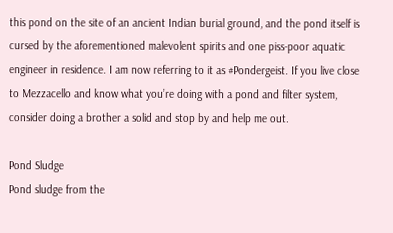this pond on the site of an ancient Indian burial ground, and the pond itself is cursed by the aforementioned malevolent spirits and one piss-poor aquatic engineer in residence. I am now referring to it as #Pondergeist. If you live close to Mezzacello and know what you’re doing with a pond and filter system, consider doing a brother a solid and stop by and help me out.

Pond Sludge
Pond sludge from the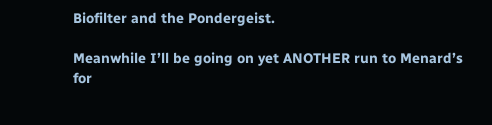Biofilter and the Pondergeist.

Meanwhile I’ll be going on yet ANOTHER run to Menard’s for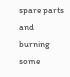spare parts and burning some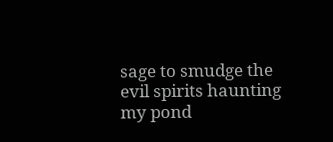sage to smudge the evil spirits haunting my pond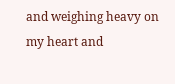and weighing heavy on my heart and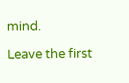mind.

Leave the first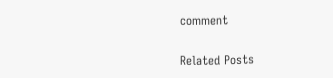comment

Related Posts